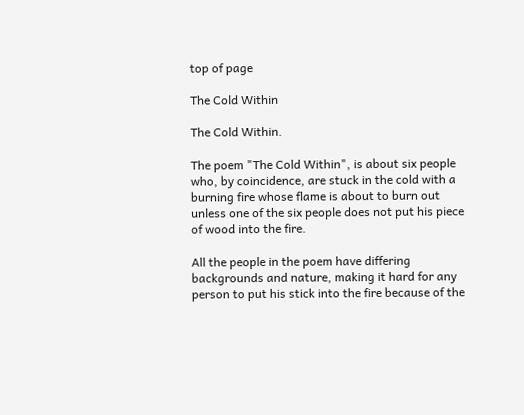top of page

The Cold Within

The Cold Within.

The poem "The Cold Within", is about six people who, by coincidence, are stuck in the cold with a burning fire whose flame is about to burn out unless one of the six people does not put his piece of wood into the fire.

All the people in the poem have differing backgrounds and nature, making it hard for any person to put his stick into the fire because of the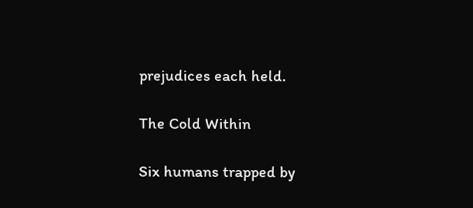prejudices each held.

The Cold Within

Six humans trapped by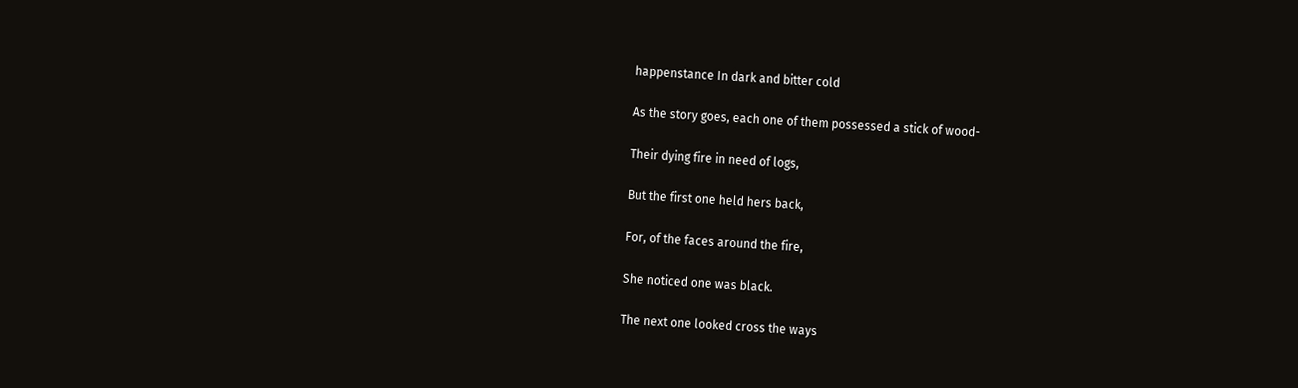happenstance In dark and bitter cold

As the story goes, each one of them possessed a stick of wood-

Their dying fire in need of logs,

But the first one held hers back,

For, of the faces around the fire,

She noticed one was black.

The next one looked cross the ways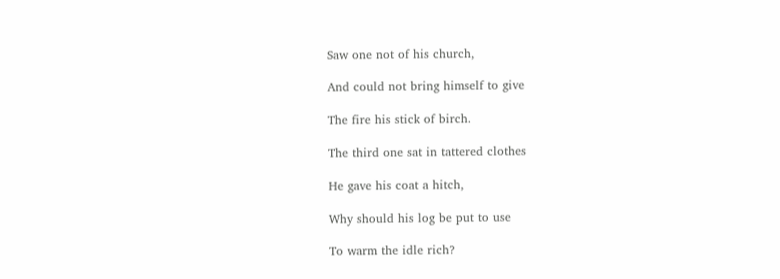Saw one not of his church,

And could not bring himself to give

The fire his stick of birch.

The third one sat in tattered clothes

He gave his coat a hitch,

Why should his log be put to use

To warm the idle rich?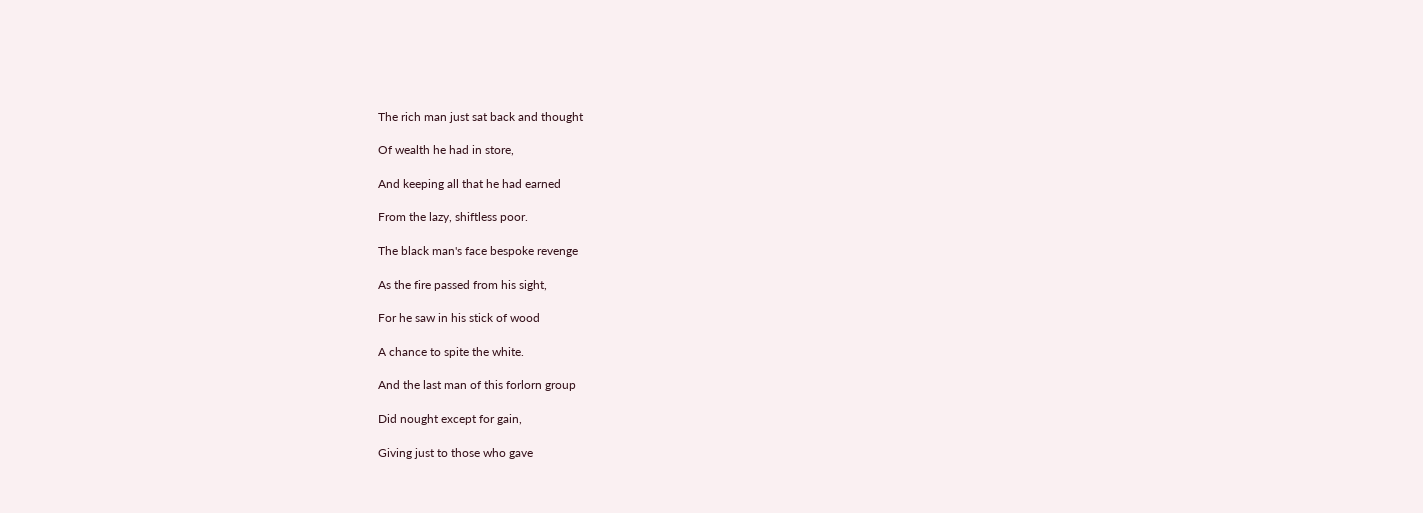The rich man just sat back and thought

Of wealth he had in store,

And keeping all that he had earned

From the lazy, shiftless poor.

The black man's face bespoke revenge

As the fire passed from his sight,

For he saw in his stick of wood

A chance to spite the white.

And the last man of this forlorn group

Did nought except for gain,

Giving just to those who gave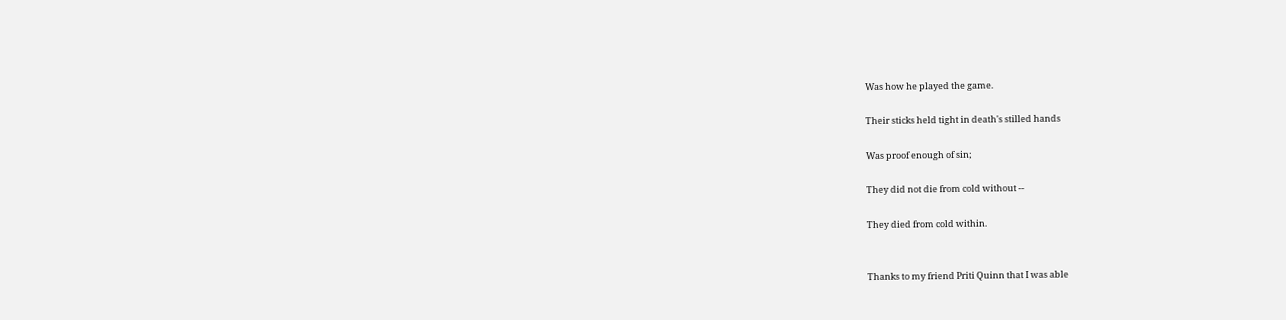Was how he played the game.

Their sticks held tight in death's stilled hands

Was proof enough of sin;

They did not die from cold without --

They died from cold within.


Thanks to my friend Priti Quinn that I was able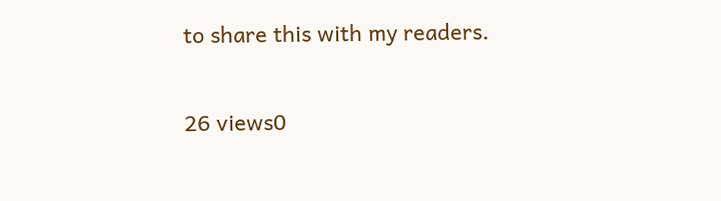to share this with my readers.

26 views0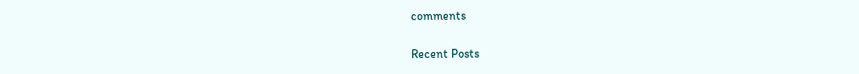comments

Recent Posts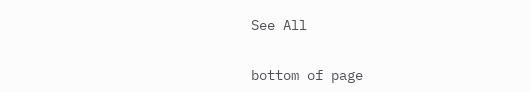See All


bottom of page